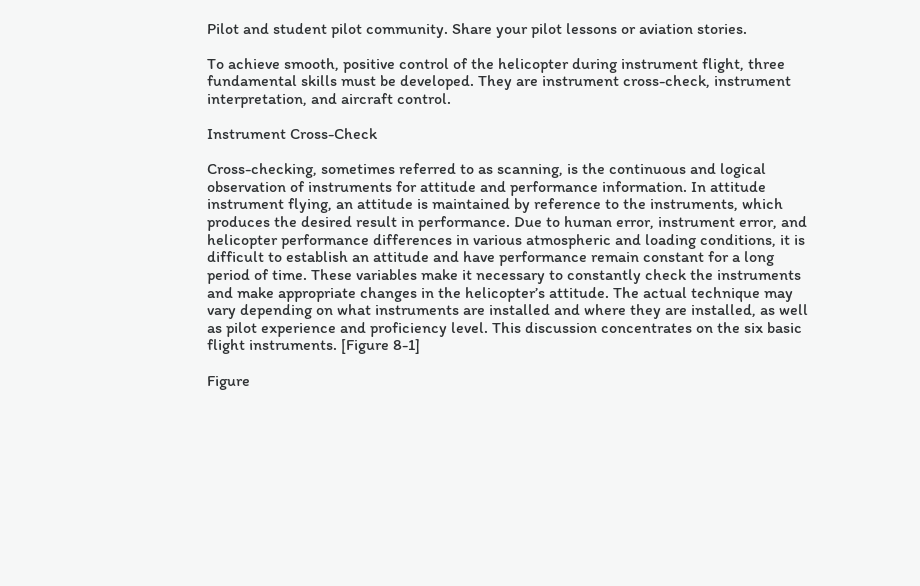Pilot and student pilot community. Share your pilot lessons or aviation stories.

To achieve smooth, positive control of the helicopter during instrument flight, three fundamental skills must be developed. They are instrument cross-check, instrument interpretation, and aircraft control.

Instrument Cross-Check

Cross-checking, sometimes referred to as scanning, is the continuous and logical observation of instruments for attitude and performance information. In attitude instrument flying, an attitude is maintained by reference to the instruments, which produces the desired result in performance. Due to human error, instrument error, and helicopter performance differences in various atmospheric and loading conditions, it is difficult to establish an attitude and have performance remain constant for a long period of time. These variables make it necessary to constantly check the instruments and make appropriate changes in the helicopter’s attitude. The actual technique may vary depending on what instruments are installed and where they are installed, as well as pilot experience and proficiency level. This discussion concentrates on the six basic flight instruments. [Figure 8-1]

Figure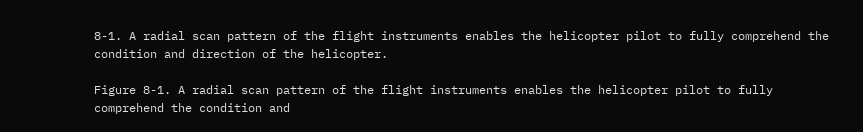8-1. A radial scan pattern of the flight instruments enables the helicopter pilot to fully comprehend the condition and direction of the helicopter.

Figure 8-1. A radial scan pattern of the flight instruments enables the helicopter pilot to fully comprehend the condition and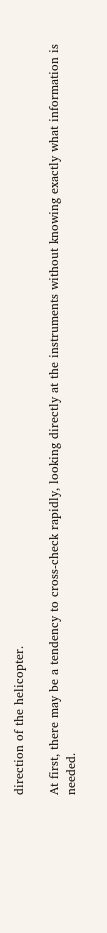direction of the helicopter.

At first, there may be a tendency to cross-check rapidly, looking directly at the instruments without knowing exactly what information is needed.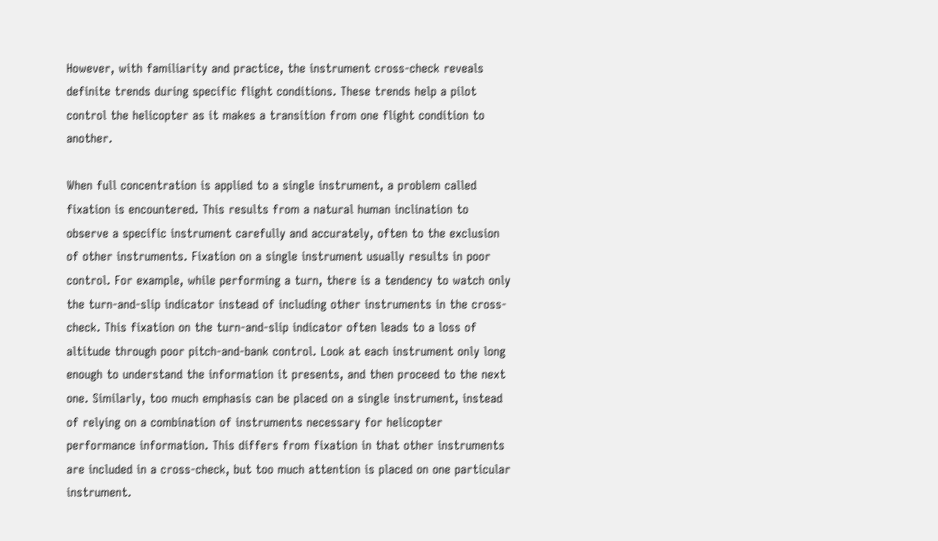However, with familiarity and practice, the instrument cross-check reveals definite trends during specific flight conditions. These trends help a pilot control the helicopter as it makes a transition from one flight condition to another.

When full concentration is applied to a single instrument, a problem called fixation is encountered. This results from a natural human inclination to observe a specific instrument carefully and accurately, often to the exclusion of other instruments. Fixation on a single instrument usually results in poor control. For example, while performing a turn, there is a tendency to watch only the turn-and-slip indicator instead of including other instruments in the cross-check. This fixation on the turn-and-slip indicator often leads to a loss of altitude through poor pitch-and-bank control. Look at each instrument only long enough to understand the information it presents, and then proceed to the next one. Similarly, too much emphasis can be placed on a single instrument, instead of relying on a combination of instruments necessary for helicopter performance information. This differs from fixation in that other instruments are included in a cross-check, but too much attention is placed on one particular instrument.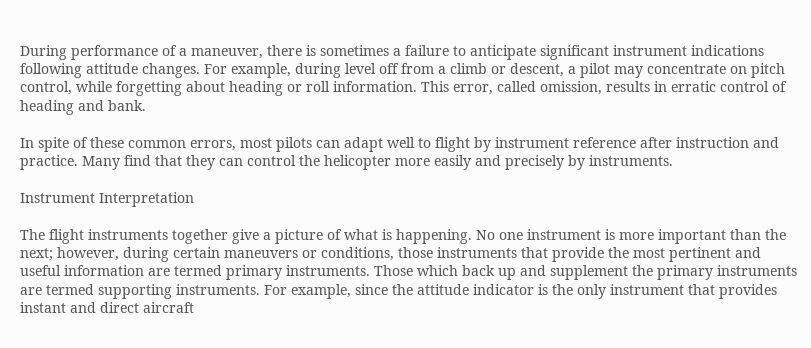During performance of a maneuver, there is sometimes a failure to anticipate significant instrument indications following attitude changes. For example, during level off from a climb or descent, a pilot may concentrate on pitch control, while forgetting about heading or roll information. This error, called omission, results in erratic control of heading and bank.

In spite of these common errors, most pilots can adapt well to flight by instrument reference after instruction and practice. Many find that they can control the helicopter more easily and precisely by instruments.

Instrument Interpretation

The flight instruments together give a picture of what is happening. No one instrument is more important than the next; however, during certain maneuvers or conditions, those instruments that provide the most pertinent and useful information are termed primary instruments. Those which back up and supplement the primary instruments are termed supporting instruments. For example, since the attitude indicator is the only instrument that provides instant and direct aircraft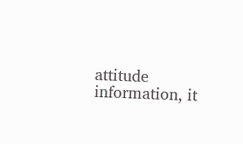attitude information, it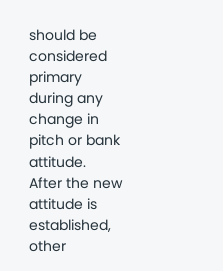should be considered primary during any change in pitch or bank attitude. After the new attitude is established, other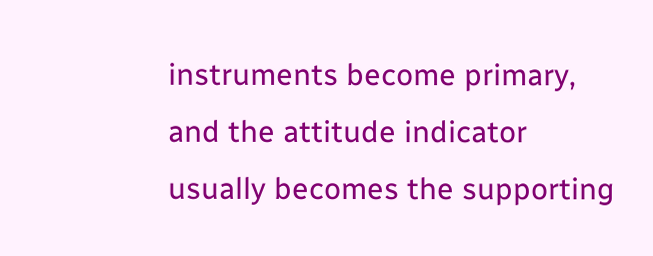instruments become primary, and the attitude indicator usually becomes the supporting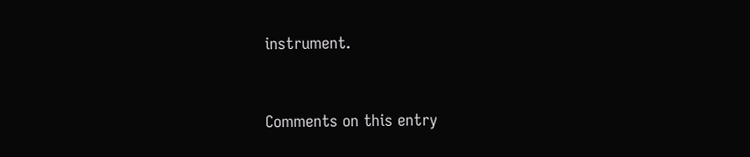instrument.


Comments on this entry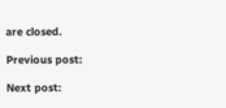are closed.

Previous post:

Next post: